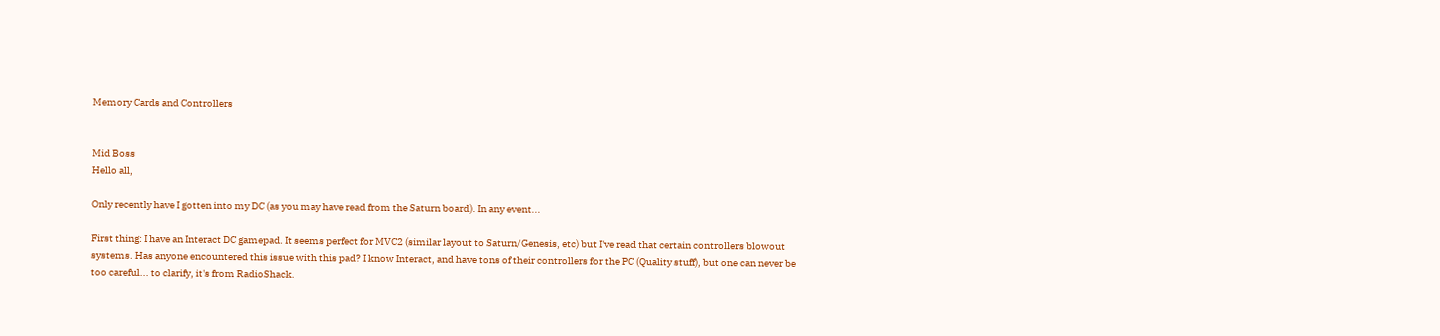Memory Cards and Controllers


Mid Boss
Hello all,

Only recently have I gotten into my DC (as you may have read from the Saturn board). In any event...

First thing: I have an Interact DC gamepad. It seems perfect for MVC2 (similar layout to Saturn/Genesis, etc) but I've read that certain controllers blowout systems. Has anyone encountered this issue with this pad? I know Interact, and have tons of their controllers for the PC (Quality stuff), but one can never be too careful... to clarify, it's from RadioShack.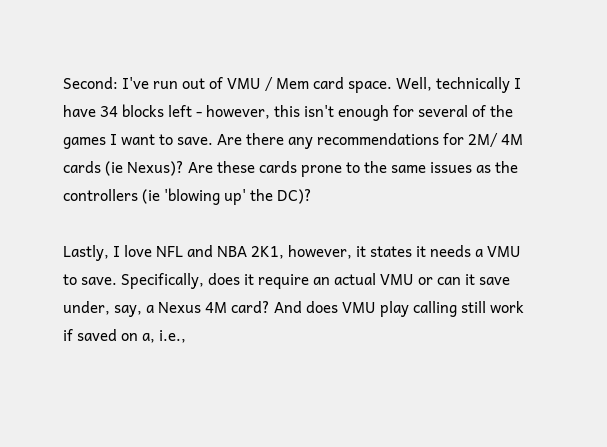Second: I've run out of VMU / Mem card space. Well, technically I have 34 blocks left - however, this isn't enough for several of the games I want to save. Are there any recommendations for 2M/ 4M cards (ie Nexus)? Are these cards prone to the same issues as the controllers (ie 'blowing up' the DC)?

Lastly, I love NFL and NBA 2K1, however, it states it needs a VMU to save. Specifically, does it require an actual VMU or can it save under, say, a Nexus 4M card? And does VMU play calling still work if saved on a, i.e.,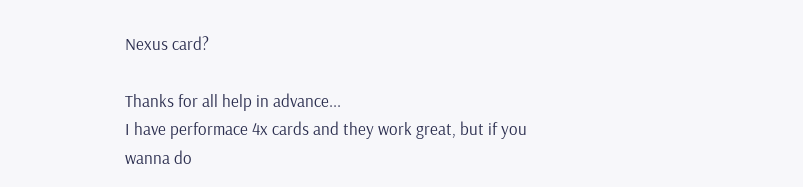Nexus card?

Thanks for all help in advance...
I have performace 4x cards and they work great, but if you wanna do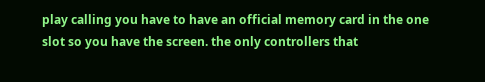play calling you have to have an official memory card in the one slot so you have the screen. the only controllers that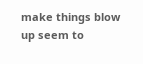make things blow up seem to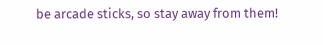be arcade sticks, so stay away from them!